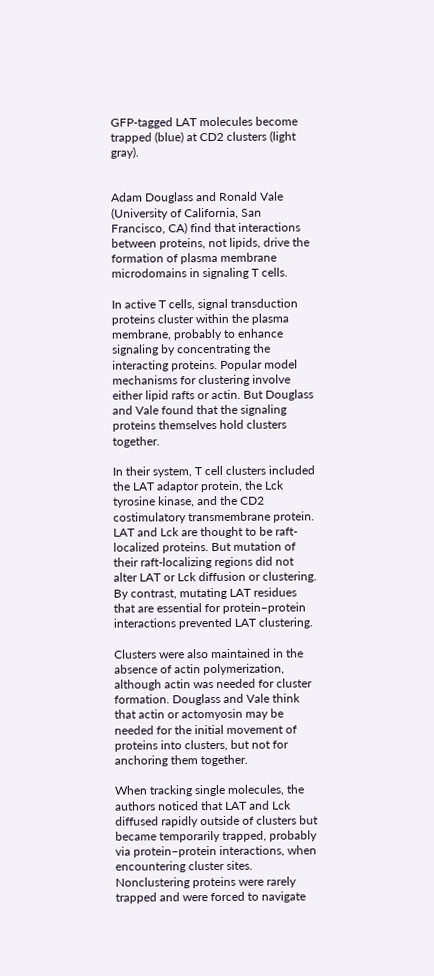GFP-tagged LAT molecules become trapped (blue) at CD2 clusters (light gray).


Adam Douglass and Ronald Vale (University of California, San Francisco, CA) find that interactions between proteins, not lipids, drive the formation of plasma membrane microdomains in signaling T cells.

In active T cells, signal transduction proteins cluster within the plasma membrane, probably to enhance signaling by concentrating the interacting proteins. Popular model mechanisms for clustering involve either lipid rafts or actin. But Douglass and Vale found that the signaling proteins themselves hold clusters together.

In their system, T cell clusters included the LAT adaptor protein, the Lck tyrosine kinase, and the CD2 costimulatory transmembrane protein. LAT and Lck are thought to be raft-localized proteins. But mutation of their raft-localizing regions did not alter LAT or Lck diffusion or clustering. By contrast, mutating LAT residues that are essential for protein–protein interactions prevented LAT clustering.

Clusters were also maintained in the absence of actin polymerization, although actin was needed for cluster formation. Douglass and Vale think that actin or actomyosin may be needed for the initial movement of proteins into clusters, but not for anchoring them together.

When tracking single molecules, the authors noticed that LAT and Lck diffused rapidly outside of clusters but became temporarily trapped, probably via protein–protein interactions, when encountering cluster sites. Nonclustering proteins were rarely trapped and were forced to navigate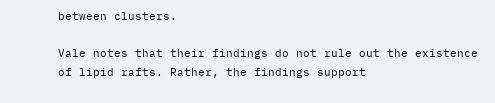between clusters.

Vale notes that their findings do not rule out the existence of lipid rafts. Rather, the findings support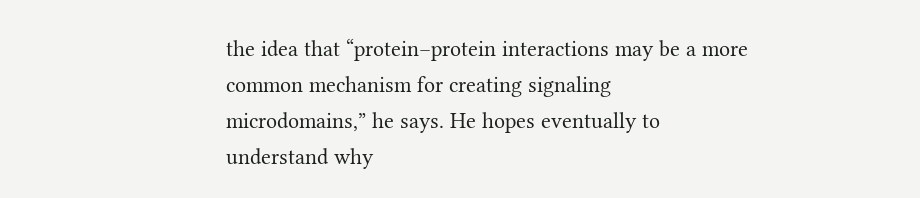the idea that “protein–protein interactions may be a more common mechanism for creating signaling microdomains,” he says. He hopes eventually to understand why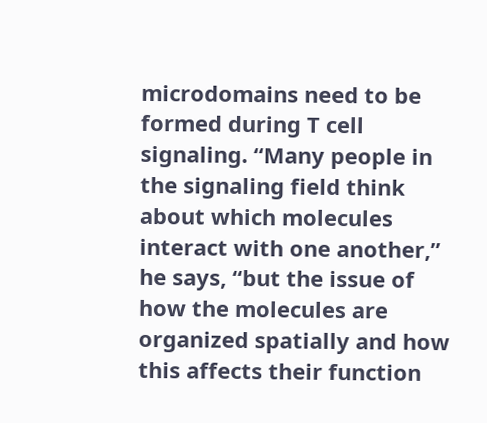microdomains need to be formed during T cell signaling. “Many people in the signaling field think about which molecules interact with one another,” he says, “but the issue of how the molecules are organized spatially and how this affects their function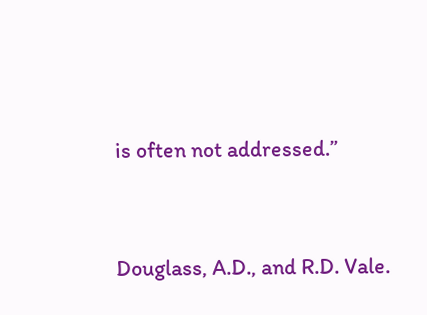is often not addressed.”


Douglass, A.D., and R.D. Vale.